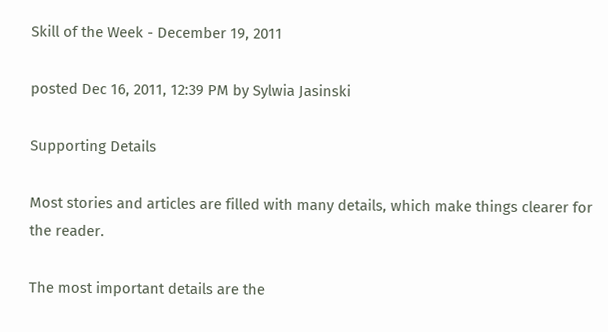Skill of the Week - December 19, 2011

posted Dec 16, 2011, 12:39 PM by Sylwia Jasinski

Supporting Details

Most stories and articles are filled with many details, which make things clearer for the reader.

The most important details are the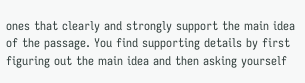ones that clearly and strongly support the main idea of the passage. You find supporting details by first figuring out the main idea and then asking yourself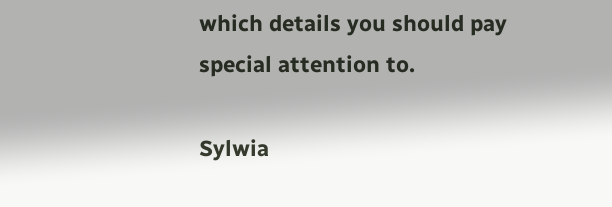which details you should pay special attention to.

Sylwia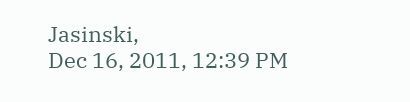Jasinski,
Dec 16, 2011, 12:39 PM